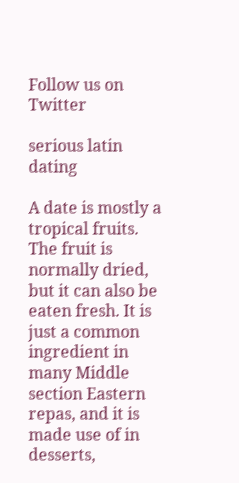Follow us on  Twitter

serious latin dating

A date is mostly a tropical fruits. The fruit is normally dried, but it can also be eaten fresh. It is just a common ingredient in many Middle section Eastern repas, and it is made use of in desserts,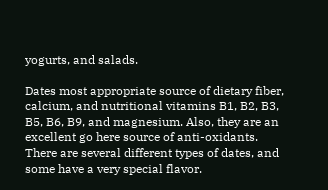yogurts, and salads.

Dates most appropriate source of dietary fiber, calcium, and nutritional vitamins B1, B2, B3, B5, B6, B9, and magnesium. Also, they are an excellent go here source of anti-oxidants. There are several different types of dates, and some have a very special flavor.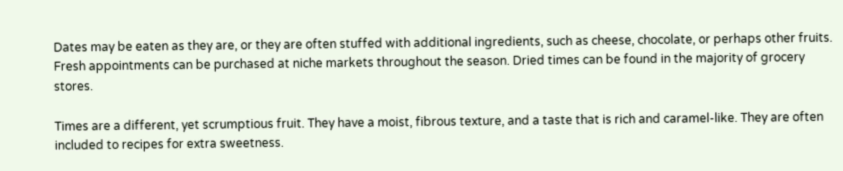Dates may be eaten as they are, or they are often stuffed with additional ingredients, such as cheese, chocolate, or perhaps other fruits. Fresh appointments can be purchased at niche markets throughout the season. Dried times can be found in the majority of grocery stores.

Times are a different, yet scrumptious fruit. They have a moist, fibrous texture, and a taste that is rich and caramel-like. They are often included to recipes for extra sweetness.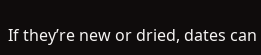If they’re new or dried, dates can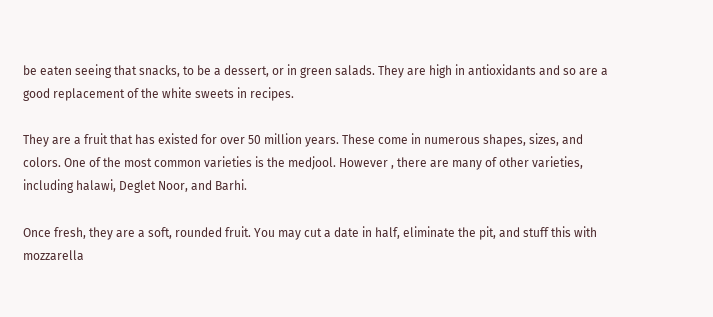be eaten seeing that snacks, to be a dessert, or in green salads. They are high in antioxidants and so are a good replacement of the white sweets in recipes.

They are a fruit that has existed for over 50 million years. These come in numerous shapes, sizes, and colors. One of the most common varieties is the medjool. However , there are many of other varieties, including halawi, Deglet Noor, and Barhi.

Once fresh, they are a soft, rounded fruit. You may cut a date in half, eliminate the pit, and stuff this with mozzarella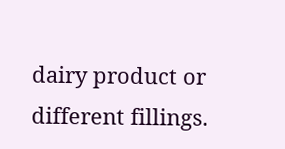dairy product or different fillings.